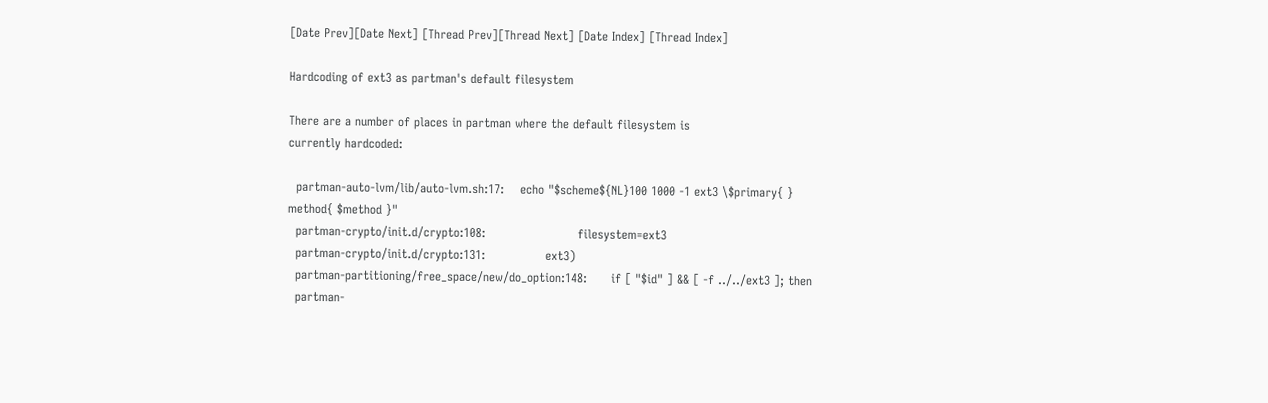[Date Prev][Date Next] [Thread Prev][Thread Next] [Date Index] [Thread Index]

Hardcoding of ext3 as partman's default filesystem

There are a number of places in partman where the default filesystem is
currently hardcoded:

  partman-auto-lvm/lib/auto-lvm.sh:17:    echo "$scheme${NL}100 1000 -1 ext3 \$primary{ } method{ $method }"
  partman-crypto/init.d/crypto:108:                       filesystem=ext3
  partman-crypto/init.d/crypto:131:               ext3)
  partman-partitioning/free_space/new/do_option:148:      if [ "$id" ] && [ -f ../../ext3 ]; then
  partman-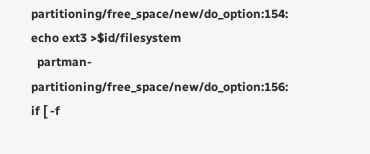partitioning/free_space/new/do_option:154:              echo ext3 >$id/filesystem
  partman-partitioning/free_space/new/do_option:156:              if [ -f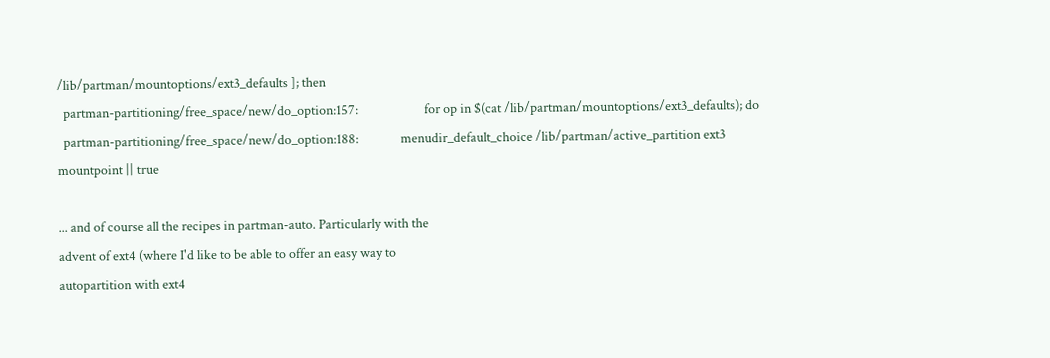/lib/partman/mountoptions/ext3_defaults ]; then
  partman-partitioning/free_space/new/do_option:157:                      for op in $(cat /lib/partman/mountoptions/ext3_defaults); do
  partman-partitioning/free_space/new/do_option:188:              menudir_default_choice /lib/partman/active_partition ext3 mountpoint || true

... and of course all the recipes in partman-auto. Particularly with the
advent of ext4 (where I'd like to be able to offer an easy way to
autopartition with ext4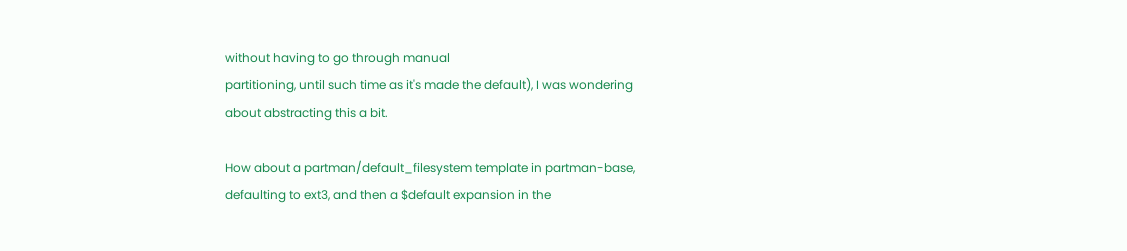without having to go through manual
partitioning, until such time as it's made the default), I was wondering
about abstracting this a bit.

How about a partman/default_filesystem template in partman-base,
defaulting to ext3, and then a $default expansion in the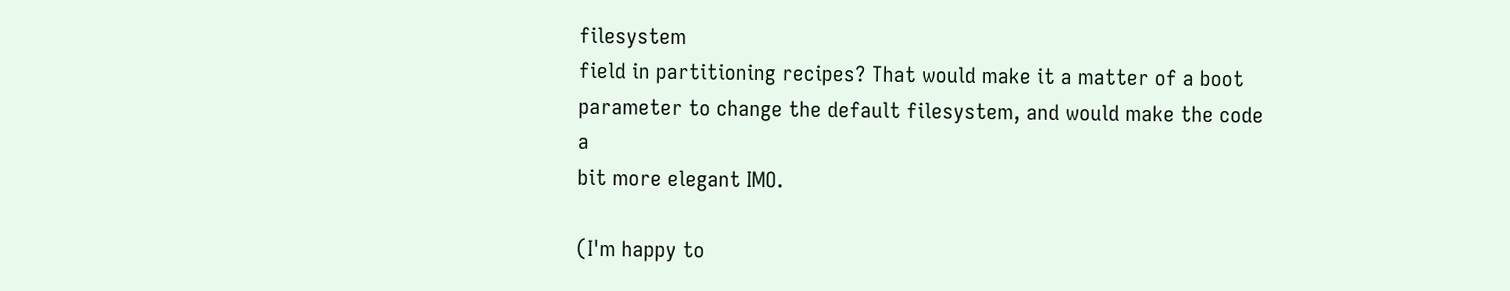filesystem
field in partitioning recipes? That would make it a matter of a boot
parameter to change the default filesystem, and would make the code a
bit more elegant IMO.

(I'm happy to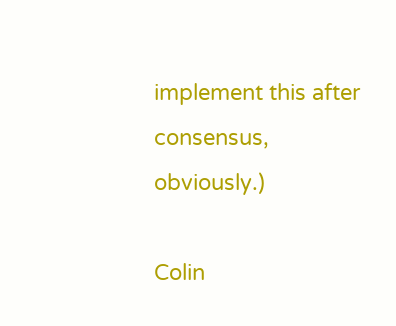implement this after consensus, obviously.)

Colin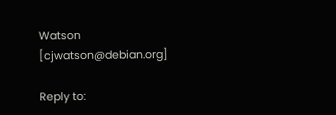Watson                                       [cjwatson@debian.org]

Reply to: